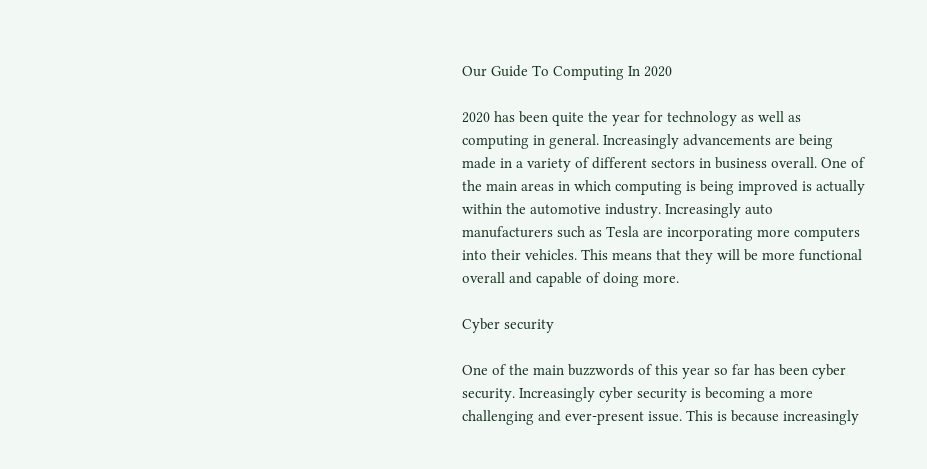Our Guide To Computing In 2020

2020 has been quite the year for technology as well as computing in general. Increasingly advancements are being made in a variety of different sectors in business overall. One of the main areas in which computing is being improved is actually within the automotive industry. Increasingly auto manufacturers such as Tesla are incorporating more computers into their vehicles. This means that they will be more functional overall and capable of doing more.

Cyber security

One of the main buzzwords of this year so far has been cyber security. Increasingly cyber security is becoming a more challenging and ever-present issue. This is because increasingly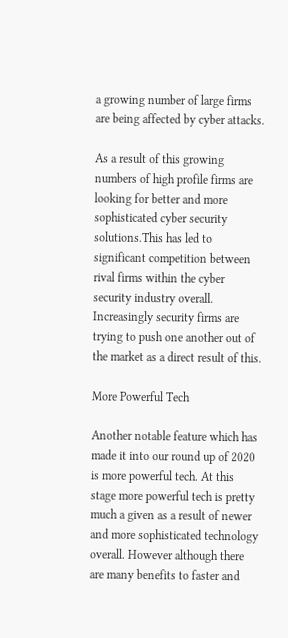a growing number of large firms are being affected by cyber attacks.

As a result of this growing numbers of high profile firms are looking for better and more sophisticated cyber security solutions.This has led to significant competition between rival firms within the cyber security industry overall. Increasingly security firms are trying to push one another out of the market as a direct result of this.

More Powerful Tech

Another notable feature which has made it into our round up of 2020 is more powerful tech. At this stage more powerful tech is pretty much a given as a result of newer and more sophisticated technology overall. However although there are many benefits to faster and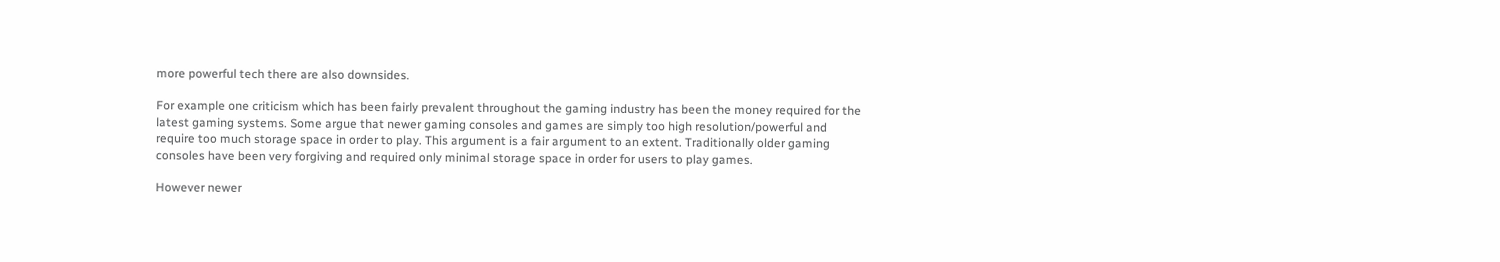more powerful tech there are also downsides.

For example one criticism which has been fairly prevalent throughout the gaming industry has been the money required for the latest gaming systems. Some argue that newer gaming consoles and games are simply too high resolution/powerful and require too much storage space in order to play. This argument is a fair argument to an extent. Traditionally older gaming consoles have been very forgiving and required only minimal storage space in order for users to play games.

However newer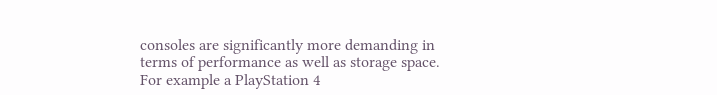consoles are significantly more demanding in terms of performance as well as storage space. For example a PlayStation 4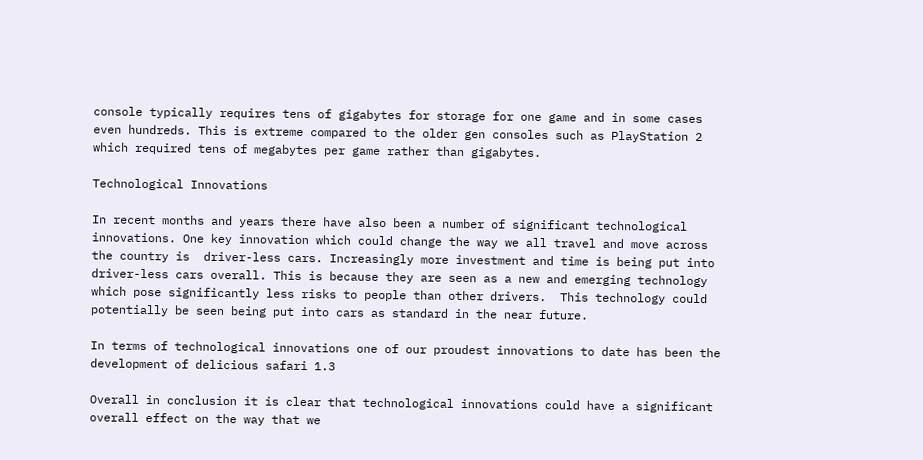console typically requires tens of gigabytes for storage for one game and in some cases even hundreds. This is extreme compared to the older gen consoles such as PlayStation 2 which required tens of megabytes per game rather than gigabytes.

Technological Innovations

In recent months and years there have also been a number of significant technological innovations. One key innovation which could change the way we all travel and move across the country is  driver-less cars. Increasingly more investment and time is being put into driver-less cars overall. This is because they are seen as a new and emerging technology which pose significantly less risks to people than other drivers.  This technology could potentially be seen being put into cars as standard in the near future.

In terms of technological innovations one of our proudest innovations to date has been the development of delicious safari 1.3

Overall in conclusion it is clear that technological innovations could have a significant overall effect on the way that we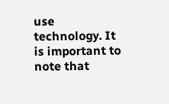use technology. It is important to note that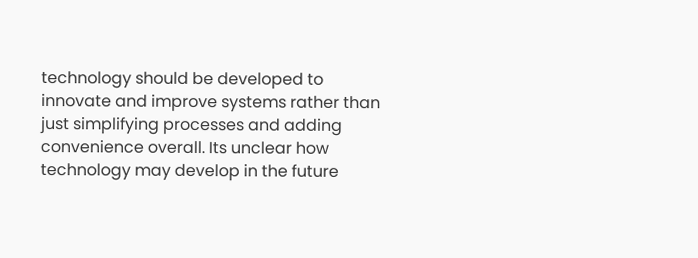technology should be developed to innovate and improve systems rather than just simplifying processes and adding convenience overall. Its unclear how technology may develop in the future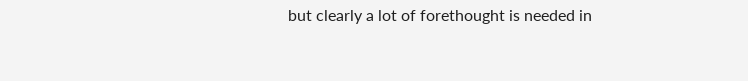but clearly a lot of forethought is needed in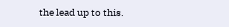the lead up to this.